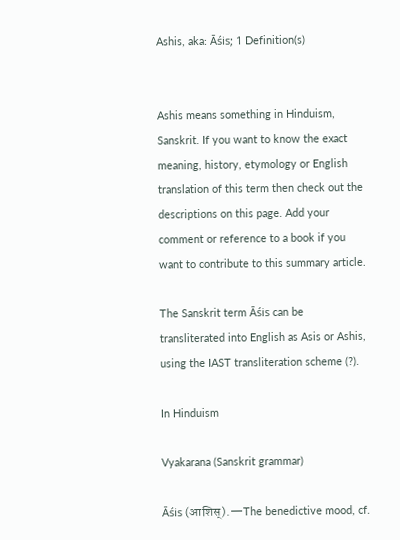Ashis, aka: Āśis; 1 Definition(s)


Ashis means something in Hinduism, Sanskrit. If you want to know the exact meaning, history, etymology or English translation of this term then check out the descriptions on this page. Add your comment or reference to a book if you want to contribute to this summary article.

The Sanskrit term Āśis can be transliterated into English as Asis or Ashis, using the IAST transliteration scheme (?).

In Hinduism

Vyakarana (Sanskrit grammar)

Āśis (आशिस्).—The benedictive mood, cf.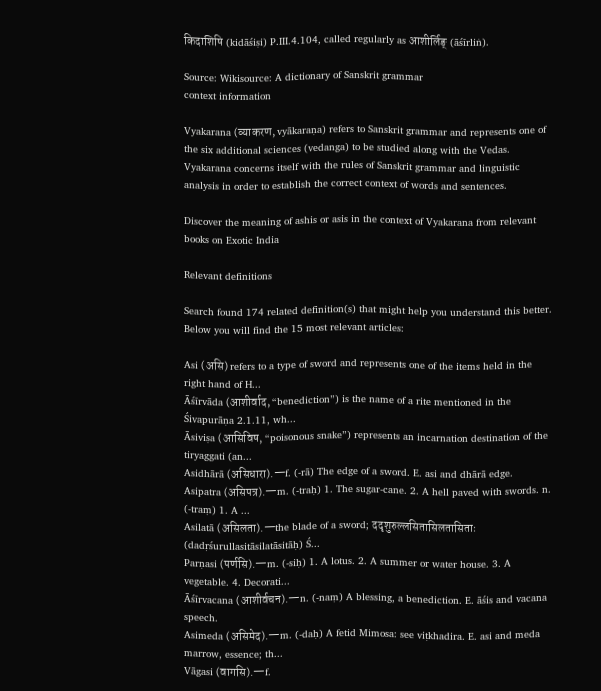किदाशिषि (kidāśiṣi) P.III.4.104, called regularly as आशीर्लिङ् (āśīrliṅ).

Source: Wikisource: A dictionary of Sanskrit grammar
context information

Vyakarana (व्याकरण, vyākaraṇa) refers to Sanskrit grammar and represents one of the six additional sciences (vedanga) to be studied along with the Vedas. Vyakarana concerns itself with the rules of Sanskrit grammar and linguistic analysis in order to establish the correct context of words and sentences.

Discover the meaning of ashis or asis in the context of Vyakarana from relevant books on Exotic India

Relevant definitions

Search found 174 related definition(s) that might help you understand this better. Below you will find the 15 most relevant articles:

Asi (असि) refers to a type of sword and represents one of the items held in the right hand of H...
Āśīrvāda (आशीर्वाद, “benediction”) is the name of a rite mentioned in the Śivapurāṇa 2.1.11, wh...
Āsiviṣa (आसिविष, “poisonous snake”) represents an incarnation destination of the tiryaggati (an...
Asidhārā (असिधारा).—f. (-rā) The edge of a sword. E. asi and dhārā edge.
Asipatra (असिपत्र).—m. (-traḥ) 1. The sugar-cane. 2. A hell paved with swords. n. (-traṃ) 1. A ...
Asilatā (असिलता).—the blade of a sword; ददृशुरुल्लसितासिलतासिताः (dadṛśurullasitāsilatāsitāḥ) Ś...
Parṇasi (पर्णसि).—m. (-siḥ) 1. A lotus. 2. A summer or water house. 3. A vegetable. 4. Decorati...
Āśīrvacana (आशीर्वचन).—n. (-naṃ) A blessing, a benediction. E. āśis and vacana speech.
Asimeda (असिमेद).—m. (-daḥ) A fetid Mimosa: see viṭkhadira. E. asi and meda marrow, essence; th...
Vāgasi (वागसि).—f.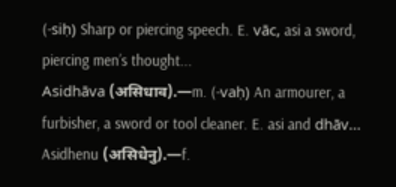(-siḥ) Sharp or piercing speech. E. vāc, asi a sword, piercing men’s thought...
Asidhāva (असिधाव).—m. (-vaḥ) An armourer, a furbisher, a sword or tool cleaner. E. asi and dhāv...
Asidhenu (असिधेनु).—f.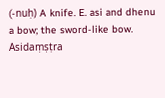(-nuḥ) A knife. E. asi and dhenu a bow; the sword-like bow.
Asidaṃṣṭra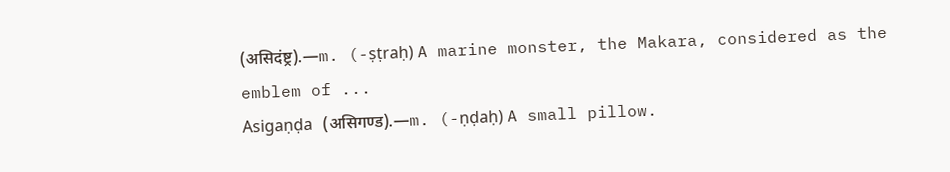(असिदंष्ट्र).—m. (-ṣṭraḥ) A marine monster, the Makara, considered as the emblem of ...
Asigaṇḍa (असिगण्ड).—m. (-ṇḍaḥ) A small pillow.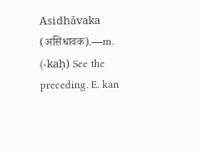Asidhāvaka (असिधावक).—m. (-kaḥ) See the preceding. E. kan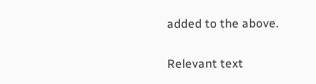added to the above.

Relevant text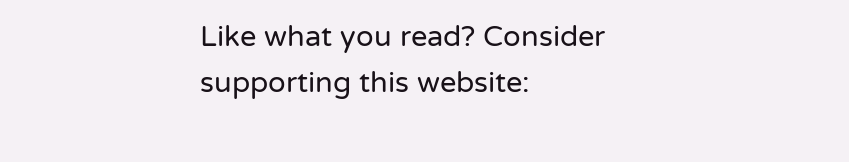Like what you read? Consider supporting this website: